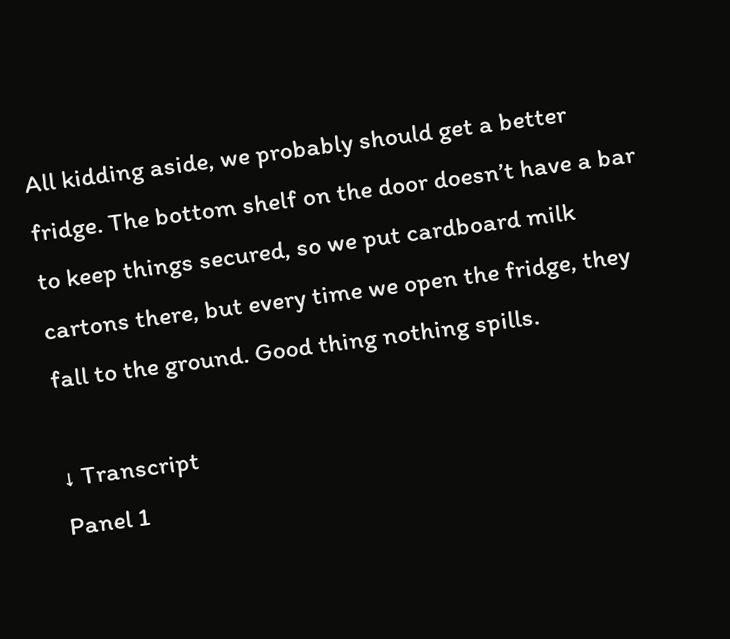All kidding aside, we probably should get a better fridge. The bottom shelf on the door doesn’t have a bar to keep things secured, so we put cardboard milk cartons there, but every time we open the fridge, they fall to the ground. Good thing nothing spills.

↓ Transcript
Panel 1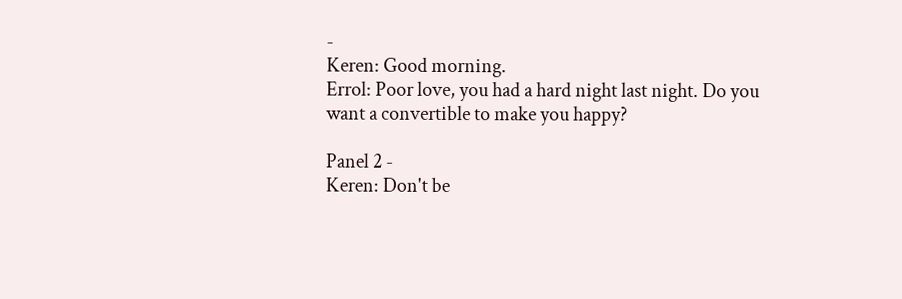-
Keren: Good morning.
Errol: Poor love, you had a hard night last night. Do you want a convertible to make you happy?

Panel 2 -
Keren: Don't be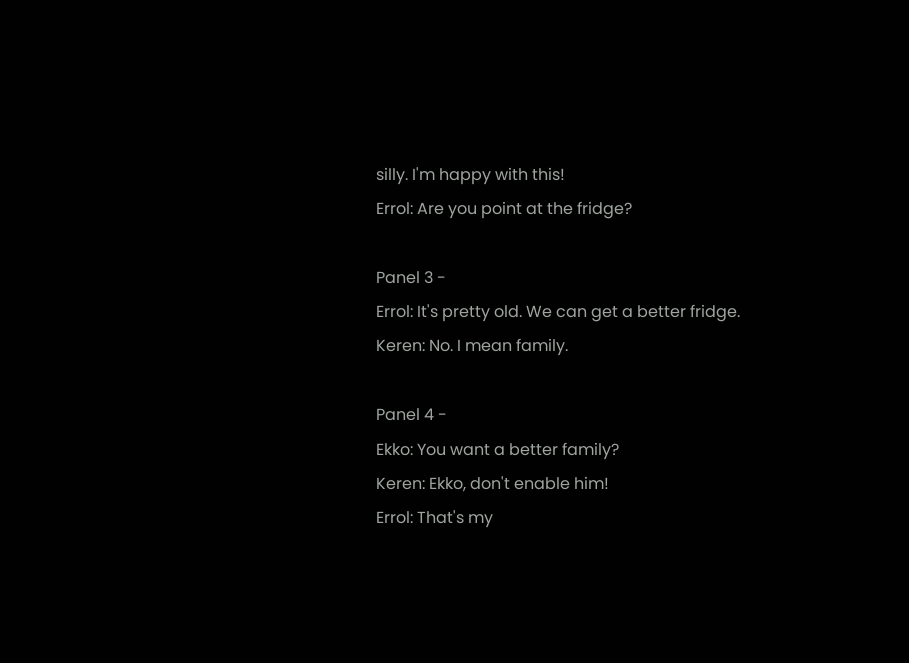silly. I'm happy with this!
Errol: Are you point at the fridge?

Panel 3 -
Errol: It's pretty old. We can get a better fridge.
Keren: No. I mean family.

Panel 4 -
Ekko: You want a better family?
Keren: Ekko, don't enable him!
Errol: That's my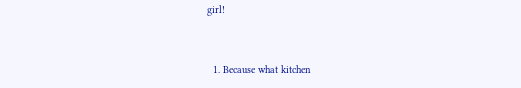girl!


  1. Because what kitchen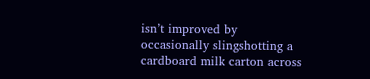isn’t improved by occasionally slingshotting a cardboard milk carton across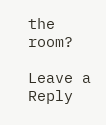the room?

Leave a Reply